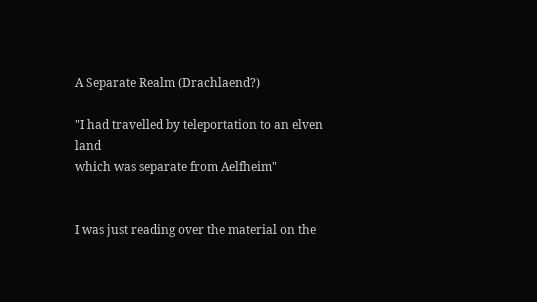A Separate Realm (Drachlaend?)

"I had travelled by teleportation to an elven land
which was separate from Aelfheim"


I was just reading over the material on the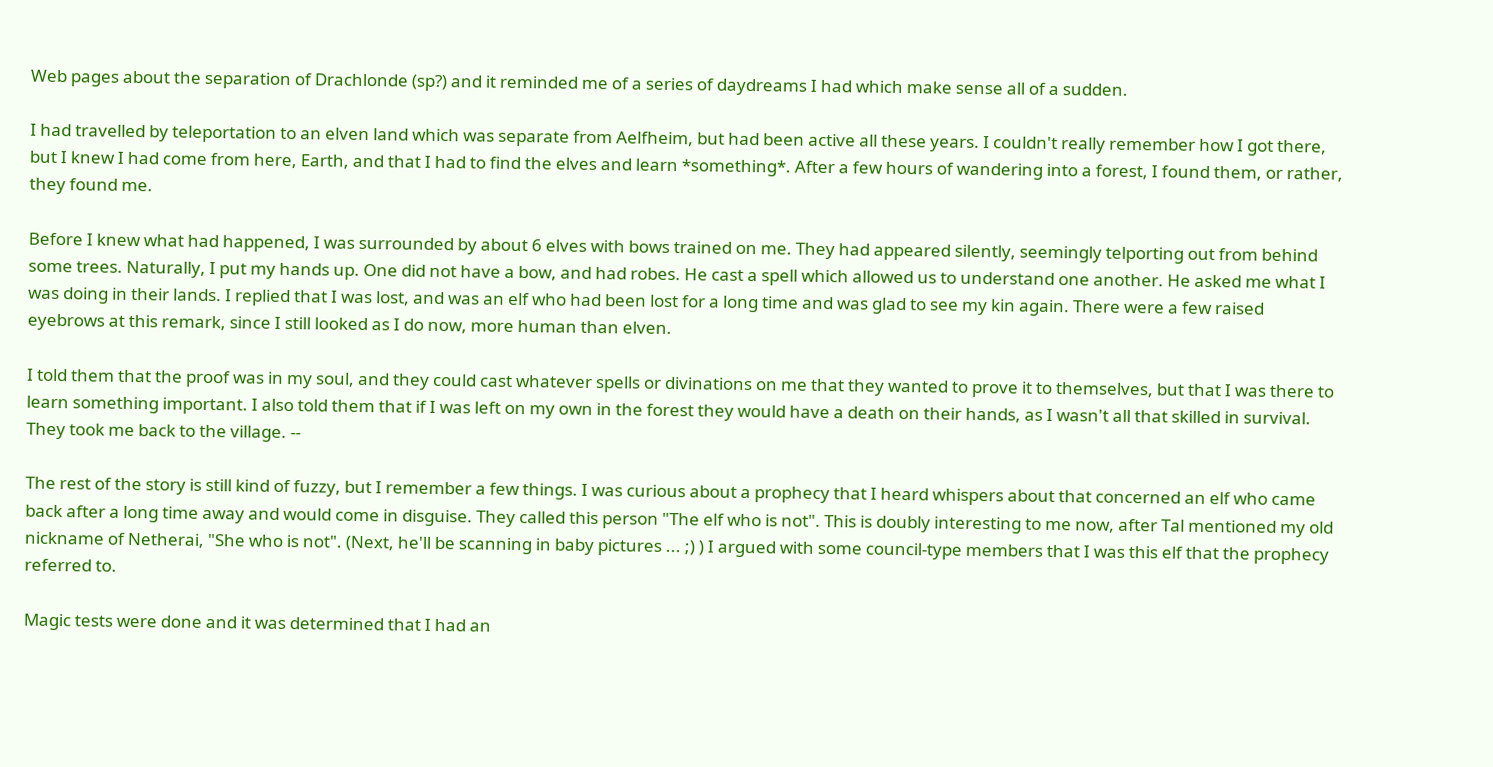Web pages about the separation of Drachlonde (sp?) and it reminded me of a series of daydreams I had which make sense all of a sudden.

I had travelled by teleportation to an elven land which was separate from Aelfheim, but had been active all these years. I couldn't really remember how I got there, but I knew I had come from here, Earth, and that I had to find the elves and learn *something*. After a few hours of wandering into a forest, I found them, or rather, they found me.

Before I knew what had happened, I was surrounded by about 6 elves with bows trained on me. They had appeared silently, seemingly telporting out from behind some trees. Naturally, I put my hands up. One did not have a bow, and had robes. He cast a spell which allowed us to understand one another. He asked me what I was doing in their lands. I replied that I was lost, and was an elf who had been lost for a long time and was glad to see my kin again. There were a few raised eyebrows at this remark, since I still looked as I do now, more human than elven.

I told them that the proof was in my soul, and they could cast whatever spells or divinations on me that they wanted to prove it to themselves, but that I was there to learn something important. I also told them that if I was left on my own in the forest they would have a death on their hands, as I wasn't all that skilled in survival. They took me back to the village. --

The rest of the story is still kind of fuzzy, but I remember a few things. I was curious about a prophecy that I heard whispers about that concerned an elf who came back after a long time away and would come in disguise. They called this person "The elf who is not". This is doubly interesting to me now, after Tal mentioned my old nickname of Netherai, "She who is not". (Next, he'll be scanning in baby pictures ... ;) ) I argued with some council-type members that I was this elf that the prophecy referred to.

Magic tests were done and it was determined that I had an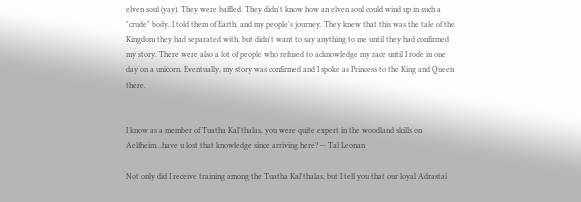elven soul (yay). They were baffled. They didn't know how an elven soul could wind up in such a "crude" body. I told them of Earth, and my people's journey. They knew that this was the tale of the Kingdom they had separated with, but didn't want to say anything to me until they had confirmed my story. There were also a lot of people who refused to acknowledge my race until I rode in one day on a unicorn. Eventually, my story was confirmed and I spoke as Princess to the King and Queen there.


I know as a member of Tuatha Kal'thalas, you were quite expert in the woodland skills on Aelfheim...have u lost that knowledge since arriving here? -- Tal Leonan

Not only did I receive training among the Tuatha Kal'thalas, but I tell you that our loyal Adrastai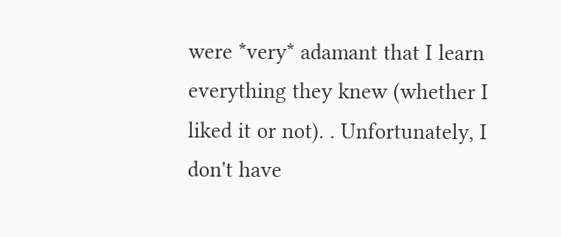were *very* adamant that I learn everything they knew (whether I liked it or not). . Unfortunately, I don't have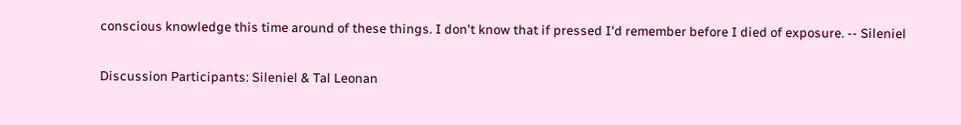conscious knowledge this time around of these things. I don't know that if pressed I'd remember before I died of exposure. -- Sileniel

Discussion Participants: Sileniel & Tal Leonan